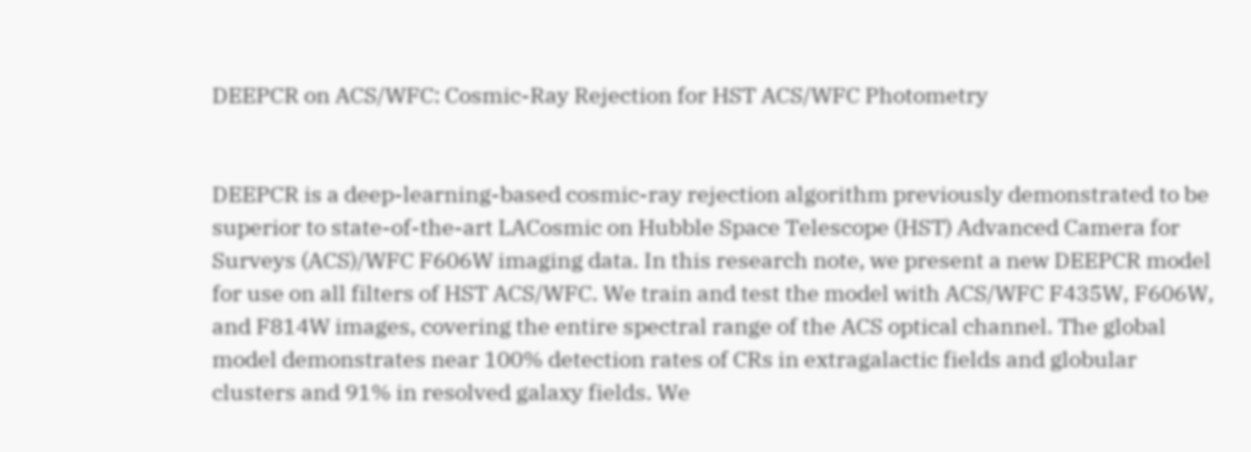DEEPCR on ACS/WFC: Cosmic-Ray Rejection for HST ACS/WFC Photometry


DEEPCR is a deep-learning-based cosmic-ray rejection algorithm previously demonstrated to be superior to state-of-the-art LACosmic on Hubble Space Telescope (HST) Advanced Camera for Surveys (ACS)/WFC F606W imaging data. In this research note, we present a new DEEPCR model for use on all filters of HST ACS/WFC. We train and test the model with ACS/WFC F435W, F606W, and F814W images, covering the entire spectral range of the ACS optical channel. The global model demonstrates near 100% detection rates of CRs in extragalactic fields and globular clusters and 91% in resolved galaxy fields. We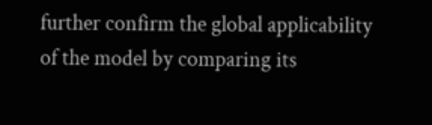further confirm the global applicability of the model by comparing its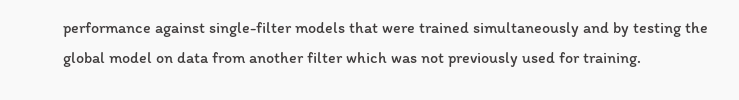performance against single-filter models that were trained simultaneously and by testing the global model on data from another filter which was not previously used for training.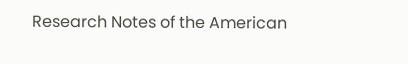Research Notes of the American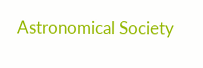Astronomical Society